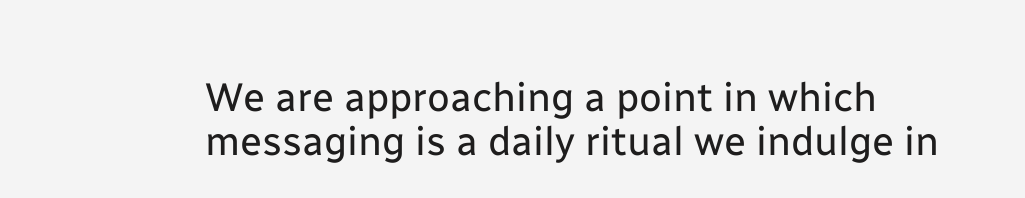We are approaching a point in which messaging is a daily ritual we indulge in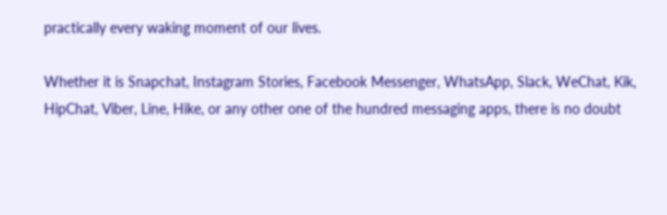practically every waking moment of our lives.

Whether it is Snapchat, Instagram Stories, Facebook Messenger, WhatsApp, Slack, WeChat, Kik, HipChat, Viber, Line, Hike, or any other one of the hundred messaging apps, there is no doubt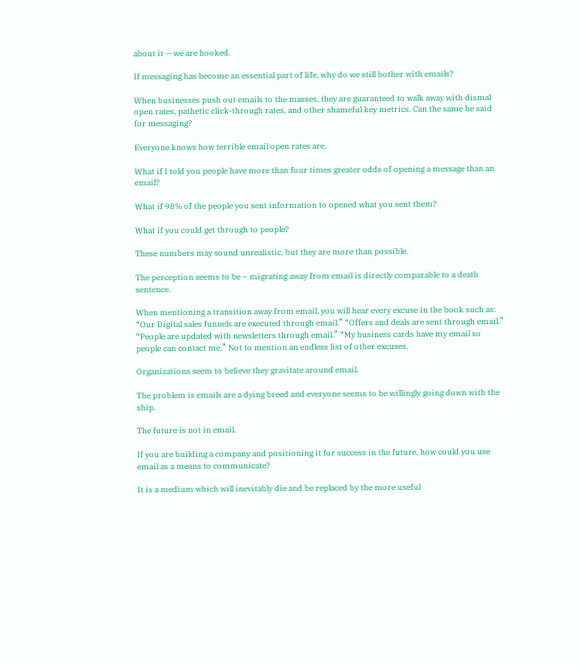about it — we are hooked.

If messaging has become an essential part of life, why do we still bother with emails?

When businesses push out emails to the masses, they are guaranteed to walk away with dismal open rates, pathetic click-through rates, and other shameful key metrics. Can the same be said for messaging?

Everyone knows how terrible email open rates are.

What if I told you people have more than four times greater odds of opening a message than an email?

What if 98% of the people you sent information to opened what you sent them?

What if you could get through to people?

These numbers may sound unrealistic, but they are more than possible.

The perception seems to be – migrating away from email is directly comparable to a death sentence.

When mentioning a transition away from email, you will hear every excuse in the book such as: “Our Digital sales funnels are executed through email.” “Offers and deals are sent through email.” “People are updated with newsletters through email.” “My business cards have my email so people can contact me.” Not to mention an endless list of other excuses.

Organizations seem to believe they gravitate around email.

The problem is emails are a dying breed and everyone seems to be willingly going down with the ship.

The future is not in email.

If you are building a company and positioning it for success in the future, how could you use email as a means to communicate?

It is a medium which will inevitably die and be replaced by the more useful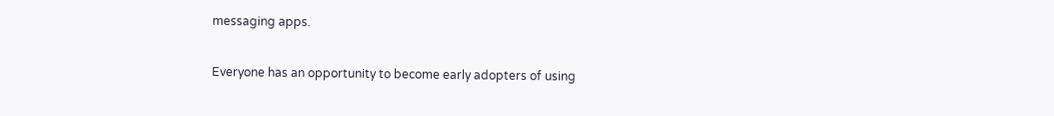messaging apps.

Everyone has an opportunity to become early adopters of using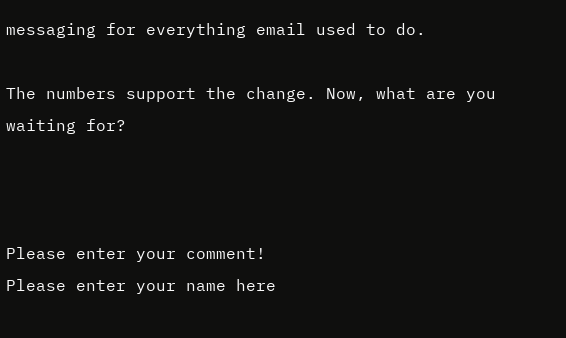messaging for everything email used to do.

The numbers support the change. Now, what are you waiting for?



Please enter your comment!
Please enter your name here